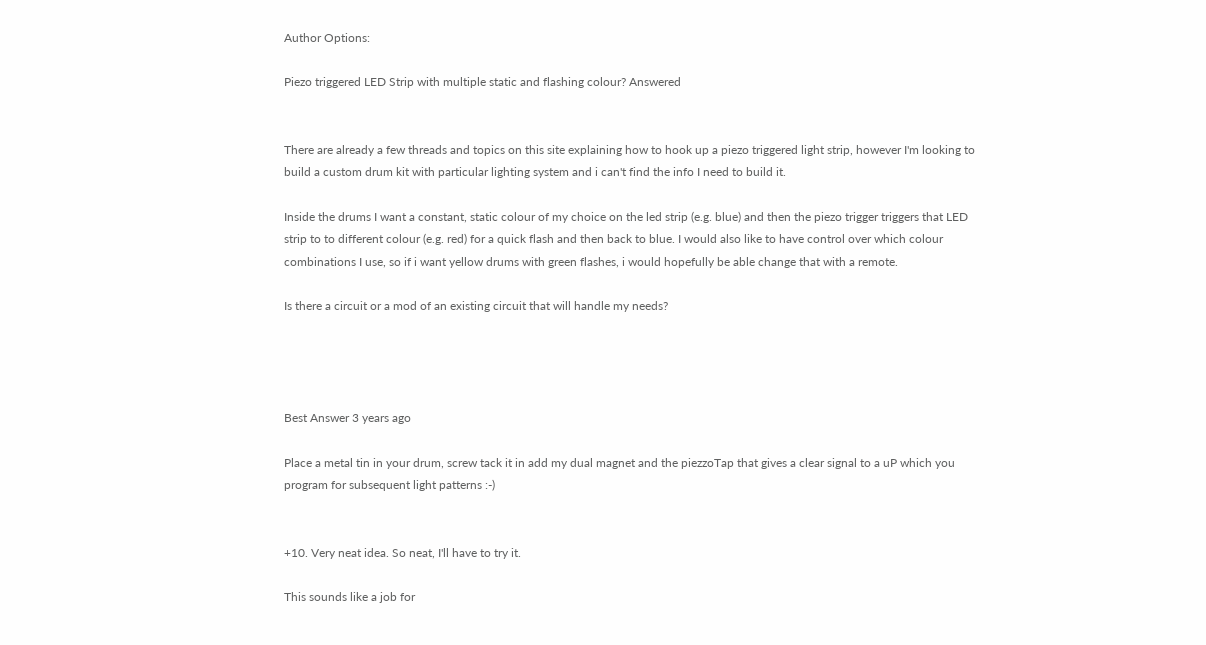Author Options:

Piezo triggered LED Strip with multiple static and flashing colour? Answered


There are already a few threads and topics on this site explaining how to hook up a piezo triggered light strip, however I'm looking to build a custom drum kit with particular lighting system and i can't find the info I need to build it.

Inside the drums I want a constant, static colour of my choice on the led strip (e.g. blue) and then the piezo trigger triggers that LED strip to to different colour (e.g. red) for a quick flash and then back to blue. I would also like to have control over which colour combinations I use, so if i want yellow drums with green flashes, i would hopefully be able change that with a remote.

Is there a circuit or a mod of an existing circuit that will handle my needs?




Best Answer 3 years ago

Place a metal tin in your drum, screw tack it in add my dual magnet and the piezzoTap that gives a clear signal to a uP which you program for subsequent light patterns :-)


+10. Very neat idea. So neat, I'll have to try it.

This sounds like a job for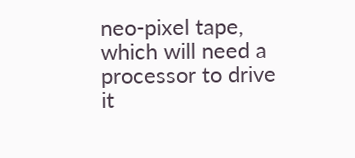neo-pixel tape, which will need a processor to drive it